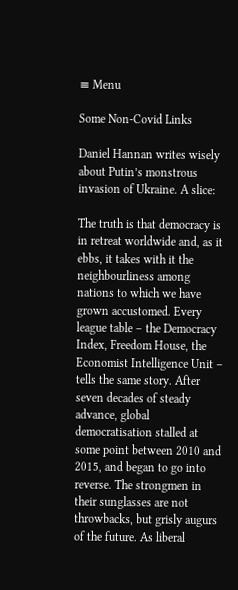≡ Menu

Some Non-Covid Links

Daniel Hannan writes wisely about Putin’s monstrous invasion of Ukraine. A slice:

The truth is that democracy is in retreat worldwide and, as it ebbs, it takes with it the neighbourliness among nations to which we have grown accustomed. Every league table – the Democracy Index, Freedom House, the Economist Intelligence Unit – tells the same story. After seven decades of steady advance, global democratisation stalled at some point between 2010 and 2015, and began to go into reverse. The strongmen in their sunglasses are not throwbacks, but grisly augurs of the future. As liberal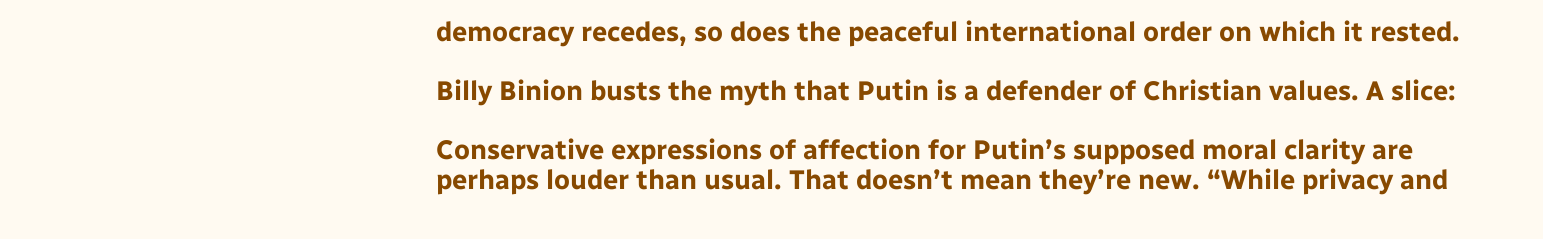democracy recedes, so does the peaceful international order on which it rested.

Billy Binion busts the myth that Putin is a defender of Christian values. A slice:

Conservative expressions of affection for Putin’s supposed moral clarity are perhaps louder than usual. That doesn’t mean they’re new. “While privacy and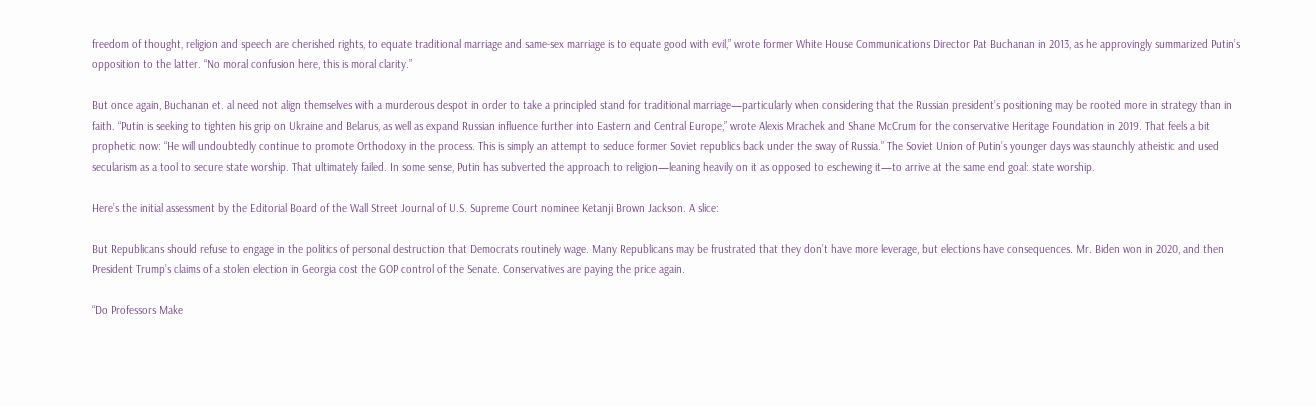freedom of thought, religion and speech are cherished rights, to equate traditional marriage and same-sex marriage is to equate good with evil,” wrote former White House Communications Director Pat Buchanan in 2013, as he approvingly summarized Putin’s opposition to the latter. “No moral confusion here, this is moral clarity.”

But once again, Buchanan et. al need not align themselves with a murderous despot in order to take a principled stand for traditional marriage—particularly when considering that the Russian president’s positioning may be rooted more in strategy than in faith. “Putin is seeking to tighten his grip on Ukraine and Belarus, as well as expand Russian influence further into Eastern and Central Europe,” wrote Alexis Mrachek and Shane McCrum for the conservative Heritage Foundation in 2019. That feels a bit prophetic now: “He will undoubtedly continue to promote Orthodoxy in the process. This is simply an attempt to seduce former Soviet republics back under the sway of Russia.” The Soviet Union of Putin’s younger days was staunchly atheistic and used secularism as a tool to secure state worship. That ultimately failed. In some sense, Putin has subverted the approach to religion—leaning heavily on it as opposed to eschewing it—to arrive at the same end goal: state worship.

Here’s the initial assessment by the Editorial Board of the Wall Street Journal of U.S. Supreme Court nominee Ketanji Brown Jackson. A slice:

But Republicans should refuse to engage in the politics of personal destruction that Democrats routinely wage. Many Republicans may be frustrated that they don’t have more leverage, but elections have consequences. Mr. Biden won in 2020, and then President Trump’s claims of a stolen election in Georgia cost the GOP control of the Senate. Conservatives are paying the price again.

“Do Professors Make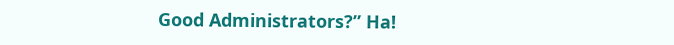Good Administrators?” Ha!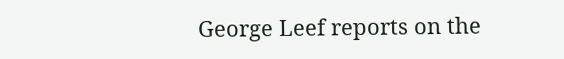George Leef reports on the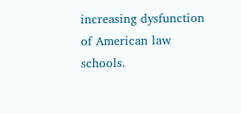increasing dysfunction of American law schools.